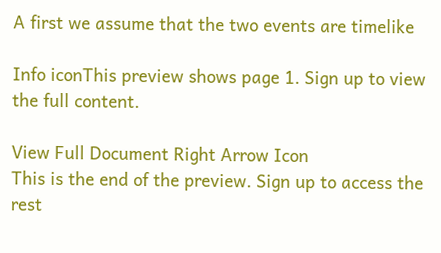A first we assume that the two events are timelike

Info iconThis preview shows page 1. Sign up to view the full content.

View Full Document Right Arrow Icon
This is the end of the preview. Sign up to access the rest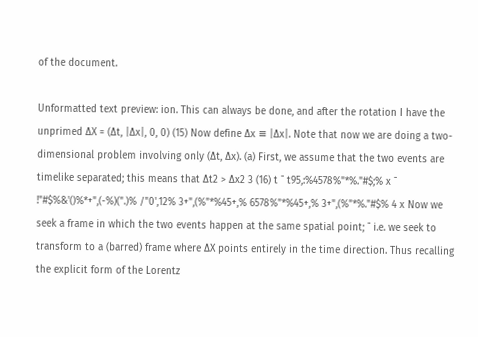of the document.

Unformatted text preview: ion. This can always be done, and after the rotation I have the unprimed ∆X = (∆t, |∆x|, 0, 0) (15) Now define ∆x ≡ |∆x|. Note that now we are doing a two-dimensional problem involving only (∆t, ∆x). (a) First, we assume that the two events are timelike separated; this means that ∆t2 > ∆x2 3 (16) t ¯ t95,:%4578%"*%."#$;% x ¯ !"#$%&'()%*+",(-%)(".)% /"0',12% 3+",(%"*%45+,% 6578%"*%45+,% 3+",(%"*%."#$% 4 x Now we seek a frame in which the two events happen at the same spatial point; ¯ i.e. we seek to transform to a (barred) frame where ∆X points entirely in the time direction. Thus recalling the explicit form of the Lorentz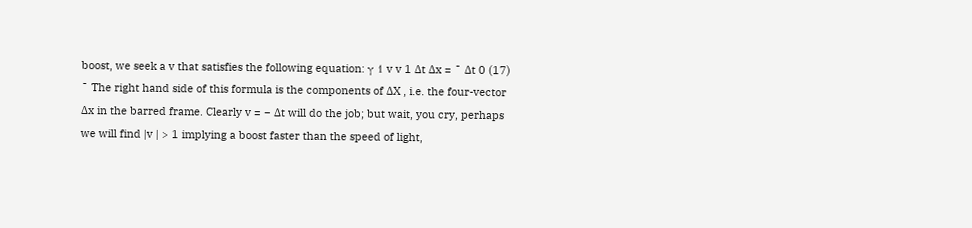boost, we seek a v that satisfies the following equation: γ 1 v v 1 ∆t ∆x = ¯ ∆t 0 (17) ¯ The right hand side of this formula is the components of ∆X , i.e. the four-vector ∆x in the barred frame. Clearly v = − ∆t will do the job; but wait, you cry, perhaps we will find |v | > 1 implying a boost faster than the speed of light,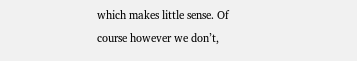which makes little sense. Of course however we don’t,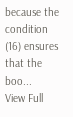because the condition (16) ensures that the boo...
View Full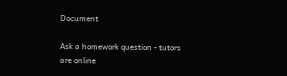Document

Ask a homework question - tutors are online